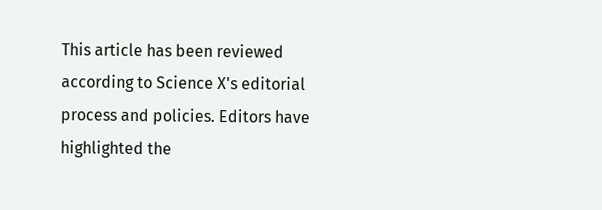This article has been reviewed according to Science X's editorial process and policies. Editors have highlighted the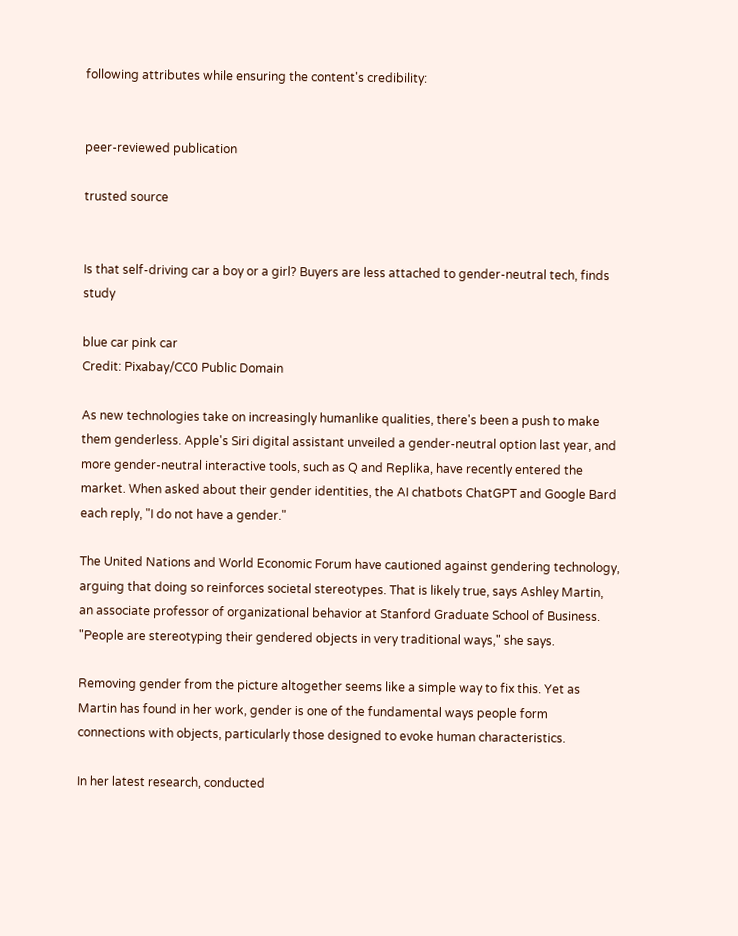following attributes while ensuring the content's credibility:


peer-reviewed publication

trusted source


Is that self-driving car a boy or a girl? Buyers are less attached to gender-neutral tech, finds study

blue car pink car
Credit: Pixabay/CC0 Public Domain

As new technologies take on increasingly humanlike qualities, there's been a push to make them genderless. Apple's Siri digital assistant unveiled a gender-neutral option last year, and more gender-neutral interactive tools, such as Q and Replika, have recently entered the market. When asked about their gender identities, the AI chatbots ChatGPT and Google Bard each reply, "I do not have a gender."

The United Nations and World Economic Forum have cautioned against gendering technology, arguing that doing so reinforces societal stereotypes. That is likely true, says Ashley Martin, an associate professor of organizational behavior at Stanford Graduate School of Business. "People are stereotyping their gendered objects in very traditional ways," she says.

Removing gender from the picture altogether seems like a simple way to fix this. Yet as Martin has found in her work, gender is one of the fundamental ways people form connections with objects, particularly those designed to evoke human characteristics.

In her latest research, conducted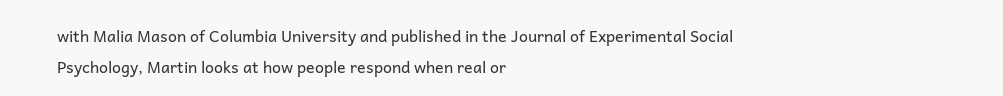with Malia Mason of Columbia University and published in the Journal of Experimental Social Psychology, Martin looks at how people respond when real or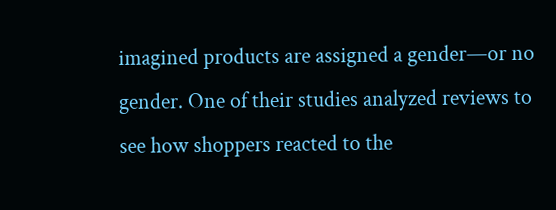imagined products are assigned a gender—or no gender. One of their studies analyzed reviews to see how shoppers reacted to the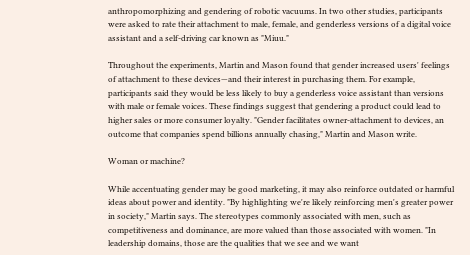anthropomorphizing and gendering of robotic vacuums. In two other studies, participants were asked to rate their attachment to male, female, and genderless versions of a digital voice assistant and a self-driving car known as "Miuu."

Throughout the experiments, Martin and Mason found that gender increased users' feelings of attachment to these devices—and their interest in purchasing them. For example, participants said they would be less likely to buy a genderless voice assistant than versions with male or female voices. These findings suggest that gendering a product could lead to higher sales or more consumer loyalty. "Gender facilitates owner-attachment to devices, an outcome that companies spend billions annually chasing," Martin and Mason write.

Woman or machine?

While accentuating gender may be good marketing, it may also reinforce outdated or harmful ideas about power and identity. "By highlighting we're likely reinforcing men's greater power in society," Martin says. The stereotypes commonly associated with men, such as competitiveness and dominance, are more valued than those associated with women. "In leadership domains, those are the qualities that we see and we want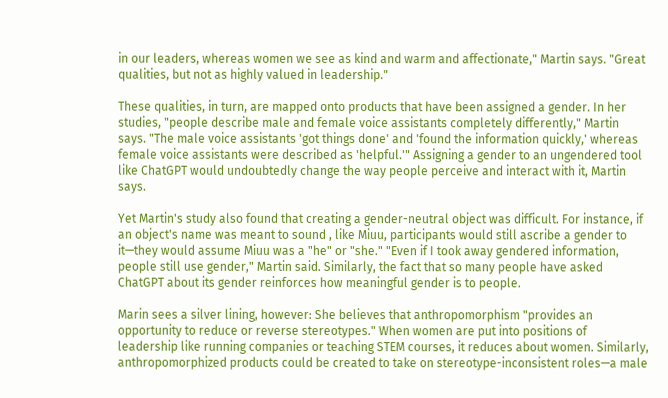in our leaders, whereas women we see as kind and warm and affectionate," Martin says. "Great qualities, but not as highly valued in leadership."

These qualities, in turn, are mapped onto products that have been assigned a gender. In her studies, "people describe male and female voice assistants completely differently," Martin says. "The male voice assistants 'got things done' and 'found the information quickly,' whereas female voice assistants were described as 'helpful.'" Assigning a gender to an ungendered tool like ChatGPT would undoubtedly change the way people perceive and interact with it, Martin says.

Yet Martin's study also found that creating a gender-neutral object was difficult. For instance, if an object's name was meant to sound , like Miuu, participants would still ascribe a gender to it—they would assume Miuu was a "he" or "she." "Even if I took away gendered information, people still use gender," Martin said. Similarly, the fact that so many people have asked ChatGPT about its gender reinforces how meaningful gender is to people.

Marin sees a silver lining, however: She believes that anthropomorphism "provides an opportunity to reduce or reverse stereotypes." When women are put into positions of leadership like running companies or teaching STEM courses, it reduces about women. Similarly, anthropomorphized products could be created to take on stereotype-inconsistent roles—a male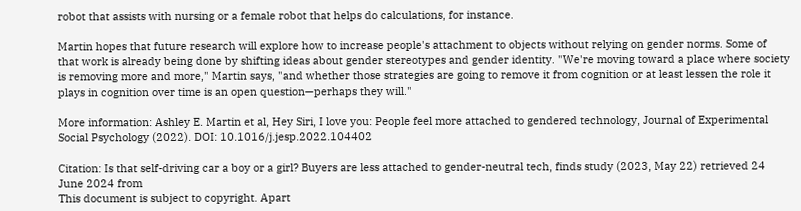robot that assists with nursing or a female robot that helps do calculations, for instance.

Martin hopes that future research will explore how to increase people's attachment to objects without relying on gender norms. Some of that work is already being done by shifting ideas about gender stereotypes and gender identity. "We're moving toward a place where society is removing more and more," Martin says, "and whether those strategies are going to remove it from cognition or at least lessen the role it plays in cognition over time is an open question—perhaps they will."

More information: Ashley E. Martin et al, Hey Siri, I love you: People feel more attached to gendered technology, Journal of Experimental Social Psychology (2022). DOI: 10.1016/j.jesp.2022.104402

Citation: Is that self-driving car a boy or a girl? Buyers are less attached to gender-neutral tech, finds study (2023, May 22) retrieved 24 June 2024 from
This document is subject to copyright. Apart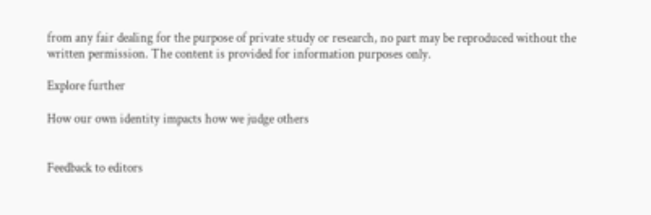from any fair dealing for the purpose of private study or research, no part may be reproduced without the written permission. The content is provided for information purposes only.

Explore further

How our own identity impacts how we judge others


Feedback to editors